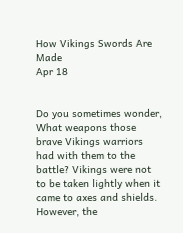How Vikings Swords Are Made
Apr 18


Do you sometimes wonder, What weapons those brave Vikings warriors had with them to the battle? Vikings were not to be taken lightly when it came to axes and shields. However, the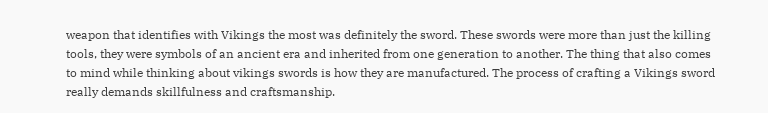weapon that identifies with Vikings the most was definitely the sword. These swords were more than just the killing tools, they were symbols of an ancient era and inherited from one generation to another. The thing that also comes to mind while thinking about vikings swords is how they are manufactured. The process of crafting a Vikings sword really demands skillfulness and craftsmanship.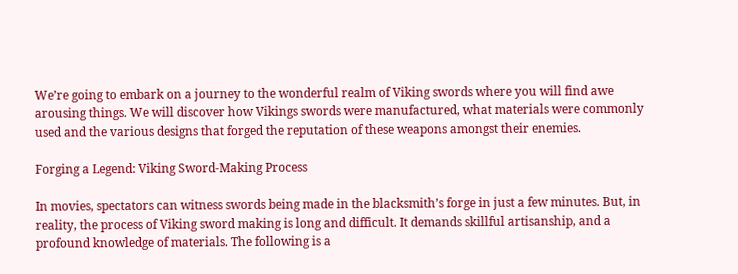We’re going to embark on a journey to the wonderful realm of Viking swords where you will find awe arousing things. We will discover how Vikings swords were manufactured, what materials were commonly used and the various designs that forged the reputation of these weapons amongst their enemies.

Forging a Legend: Viking Sword-Making Process

In movies, spectators can witness swords being made in the blacksmith’s forge in just a few minutes. But, in reality, the process of Viking sword making is long and difficult. It demands skillful artisanship, and a profound knowledge of materials. The following is a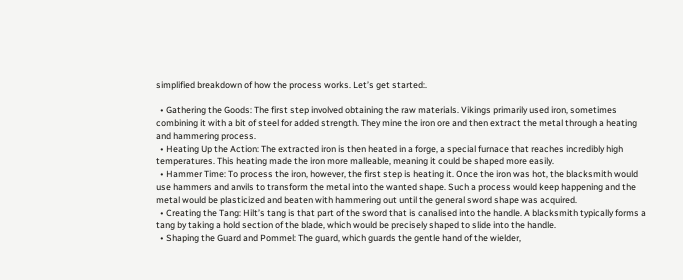simplified breakdown of how the process works. Let’s get started:.

  • Gathering the Goods: The first step involved obtaining the raw materials. Vikings primarily used iron, sometimes combining it with a bit of steel for added strength. They mine the iron ore and then extract the metal through a heating and hammering process.
  • Heating Up the Action: The extracted iron is then heated in a forge, a special furnace that reaches incredibly high temperatures. This heating made the iron more malleable, meaning it could be shaped more easily.
  • Hammer Time: To process the iron, however, the first step is heating it. Once the iron was hot, the blacksmith would use hammers and anvils to transform the metal into the wanted shape. Such a process would keep happening and the metal would be plasticized and beaten with hammering out until the general sword shape was acquired.
  • Creating the Tang: Hilt’s tang is that part of the sword that is canalised into the handle. A blacksmith typically forms a tang by taking a hold section of the blade, which would be precisely shaped to slide into the handle.
  • Shaping the Guard and Pommel: The guard, which guards the gentle hand of the wielder,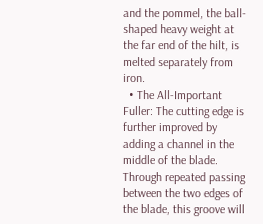and the pommel, the ball-shaped heavy weight at the far end of the hilt, is melted separately from iron.
  • The All-Important Fuller: The cutting edge is further improved by adding a channel in the middle of the blade. Through repeated passing between the two edges of the blade, this groove will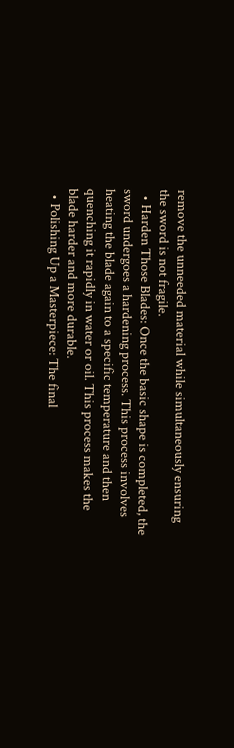remove the unneeded material while simultaneously ensuring the sword is not fragile.
  • Harden Those Blades: Once the basic shape is completed, the sword undergoes a hardening process. This process involves heating the blade again to a specific temperature and then quenching it rapidly in water or oil. This process makes the blade harder and more durable.
  • Polishing Up a Masterpiece: The final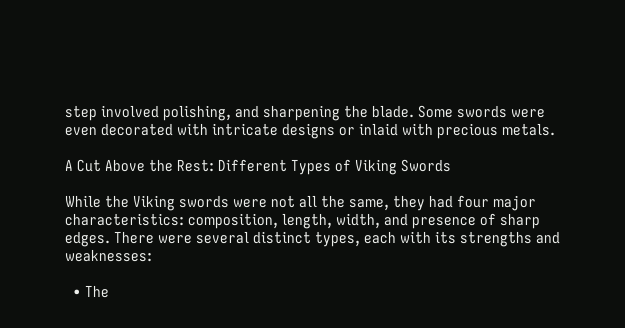step involved polishing, and sharpening the blade. Some swords were even decorated with intricate designs or inlaid with precious metals.

A Cut Above the Rest: Different Types of Viking Swords

While the Viking swords were not all the same, they had four major characteristics: composition, length, width, and presence of sharp edges. There were several distinct types, each with its strengths and weaknesses:

  • The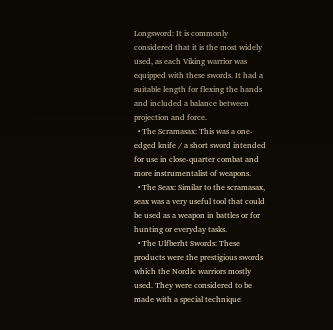Longsword: It is commonly considered that it is the most widely used, as each Viking warrior was equipped with these swords. It had a suitable length for flexing the hands and included a balance between projection and force.
  • The Scramasax: This was a one-edged knife / a short sword intended for use in close-quarter combat and more instrumentalist of weapons.
  • The Seax: Similar to the scramasax, seax was a very useful tool that could be used as a weapon in battles or for hunting or everyday tasks.
  • The Ulfberht Swords: These products were the prestigious swords which the Nordic warriors mostly used. They were considered to be made with a special technique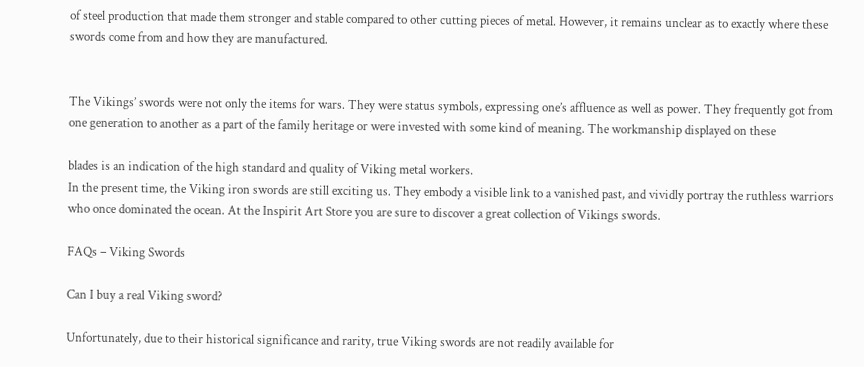of steel production that made them stronger and stable compared to other cutting pieces of metal. However, it remains unclear as to exactly where these swords come from and how they are manufactured.


The Vikings’ swords were not only the items for wars. They were status symbols, expressing one’s affluence as well as power. They frequently got from one generation to another as a part of the family heritage or were invested with some kind of meaning. The workmanship displayed on these

blades is an indication of the high standard and quality of Viking metal workers.
In the present time, the Viking iron swords are still exciting us. They embody a visible link to a vanished past, and vividly portray the ruthless warriors who once dominated the ocean. At the Inspirit Art Store you are sure to discover a great collection of Vikings swords.

FAQs – Viking Swords

Can I buy a real Viking sword?

Unfortunately, due to their historical significance and rarity, true Viking swords are not readily available for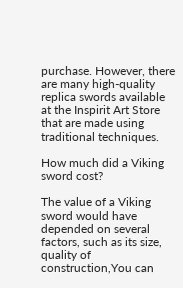purchase. However, there are many high-quality replica swords available at the Inspirit Art Store that are made using traditional techniques.

How much did a Viking sword cost?

The value of a Viking sword would have depended on several factors, such as its size, quality of construction,You can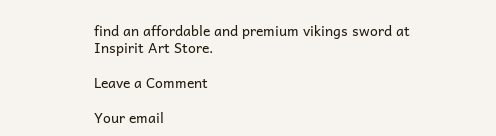find an affordable and premium vikings sword at Inspirit Art Store.

Leave a Comment

Your email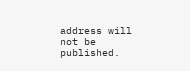address will not be published.